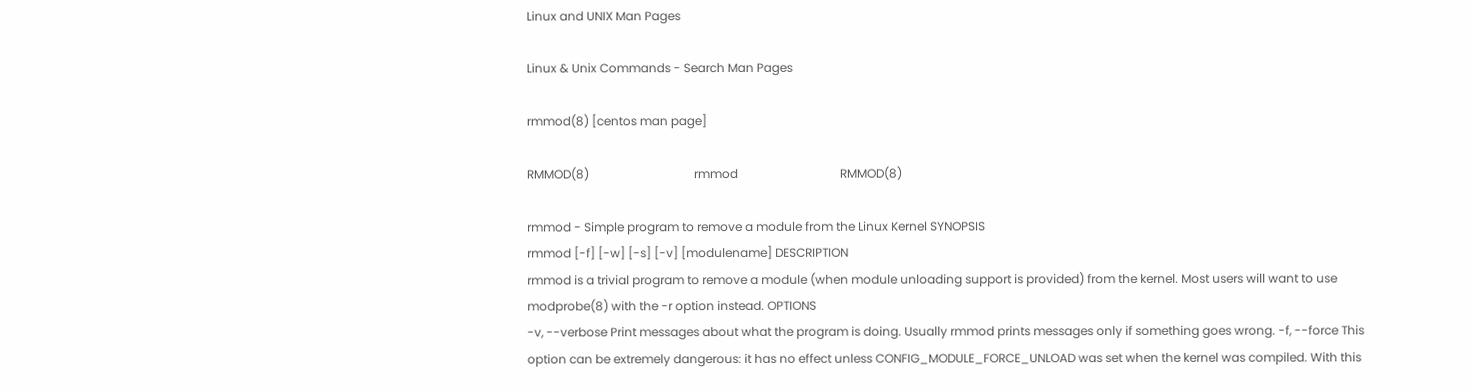Linux and UNIX Man Pages

Linux & Unix Commands - Search Man Pages

rmmod(8) [centos man page]

RMMOD(8)                                   rmmod                                  RMMOD(8)

rmmod - Simple program to remove a module from the Linux Kernel SYNOPSIS
rmmod [-f] [-w] [-s] [-v] [modulename] DESCRIPTION
rmmod is a trivial program to remove a module (when module unloading support is provided) from the kernel. Most users will want to use modprobe(8) with the -r option instead. OPTIONS
-v, --verbose Print messages about what the program is doing. Usually rmmod prints messages only if something goes wrong. -f, --force This option can be extremely dangerous: it has no effect unless CONFIG_MODULE_FORCE_UNLOAD was set when the kernel was compiled. With this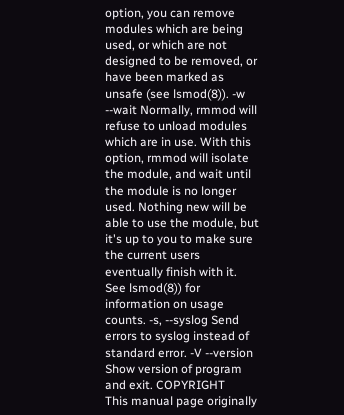option, you can remove modules which are being used, or which are not designed to be removed, or have been marked as unsafe (see lsmod(8)). -w --wait Normally, rmmod will refuse to unload modules which are in use. With this option, rmmod will isolate the module, and wait until the module is no longer used. Nothing new will be able to use the module, but it's up to you to make sure the current users eventually finish with it. See lsmod(8)) for information on usage counts. -s, --syslog Send errors to syslog instead of standard error. -V --version Show version of program and exit. COPYRIGHT
This manual page originally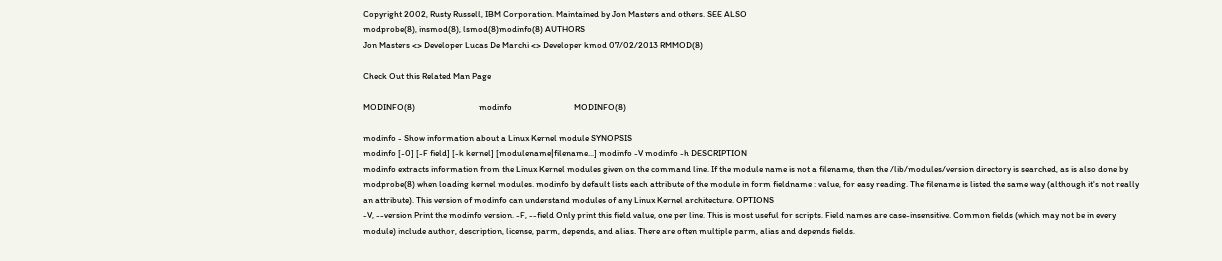Copyright 2002, Rusty Russell, IBM Corporation. Maintained by Jon Masters and others. SEE ALSO
modprobe(8), insmod(8), lsmod(8)modinfo(8) AUTHORS
Jon Masters <> Developer Lucas De Marchi <> Developer kmod 07/02/2013 RMMOD(8)

Check Out this Related Man Page

MODINFO(8)                                modinfo                               MODINFO(8)

modinfo - Show information about a Linux Kernel module SYNOPSIS
modinfo [-0] [-F field] [-k kernel] [modulename|filename...] modinfo -V modinfo -h DESCRIPTION
modinfo extracts information from the Linux Kernel modules given on the command line. If the module name is not a filename, then the /lib/modules/version directory is searched, as is also done by modprobe(8) when loading kernel modules. modinfo by default lists each attribute of the module in form fieldname : value, for easy reading. The filename is listed the same way (although it's not really an attribute). This version of modinfo can understand modules of any Linux Kernel architecture. OPTIONS
-V, --version Print the modinfo version. -F, --field Only print this field value, one per line. This is most useful for scripts. Field names are case-insensitive. Common fields (which may not be in every module) include author, description, license, parm, depends, and alias. There are often multiple parm, alias and depends fields.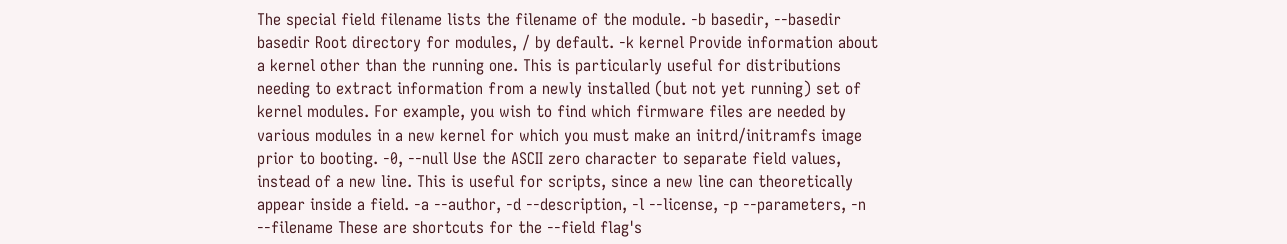The special field filename lists the filename of the module. -b basedir, --basedir basedir Root directory for modules, / by default. -k kernel Provide information about a kernel other than the running one. This is particularly useful for distributions needing to extract information from a newly installed (but not yet running) set of kernel modules. For example, you wish to find which firmware files are needed by various modules in a new kernel for which you must make an initrd/initramfs image prior to booting. -0, --null Use the ASCII zero character to separate field values, instead of a new line. This is useful for scripts, since a new line can theoretically appear inside a field. -a --author, -d --description, -l --license, -p --parameters, -n --filename These are shortcuts for the --field flag's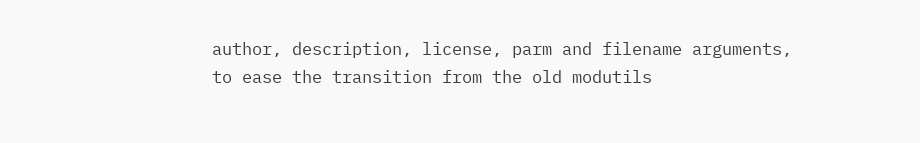author, description, license, parm and filename arguments, to ease the transition from the old modutils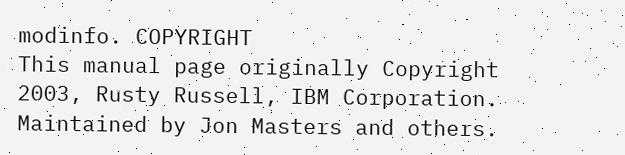modinfo. COPYRIGHT
This manual page originally Copyright 2003, Rusty Russell, IBM Corporation. Maintained by Jon Masters and others.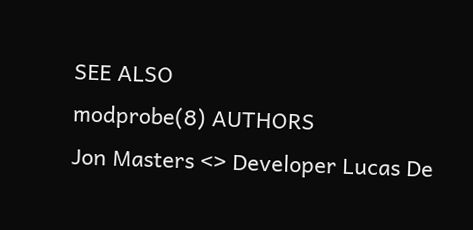SEE ALSO
modprobe(8) AUTHORS
Jon Masters <> Developer Lucas De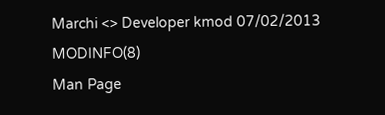Marchi <> Developer kmod 07/02/2013 MODINFO(8)
Man Page